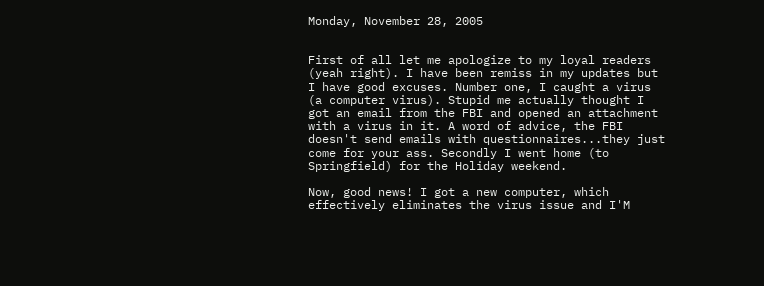Monday, November 28, 2005


First of all let me apologize to my loyal readers (yeah right). I have been remiss in my updates but I have good excuses. Number one, I caught a virus (a computer virus). Stupid me actually thought I got an email from the FBI and opened an attachment with a virus in it. A word of advice, the FBI doesn't send emails with questionnaires...they just come for your ass. Secondly I went home (to Springfield) for the Holiday weekend.

Now, good news! I got a new computer, which effectively eliminates the virus issue and I'M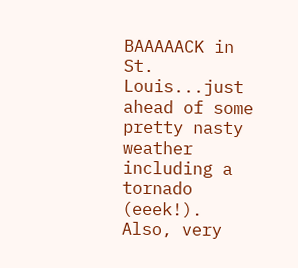BAAAAACK in St. Louis...just ahead of some pretty nasty weather including a tornado (eeek!). Also, very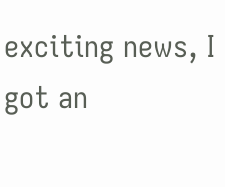exciting news, I got an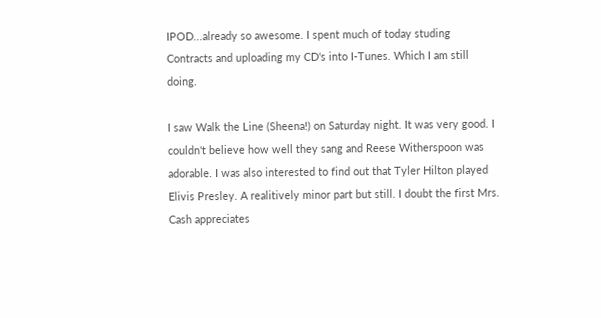IPOD...already so awesome. I spent much of today studing Contracts and uploading my CD's into I-Tunes. Which I am still doing.

I saw Walk the Line (Sheena!) on Saturday night. It was very good. I couldn't believe how well they sang and Reese Witherspoon was adorable. I was also interested to find out that Tyler Hilton played Elivis Presley. A realitively minor part but still. I doubt the first Mrs. Cash appreciates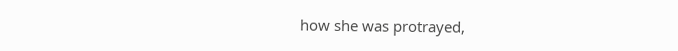how she was protrayed,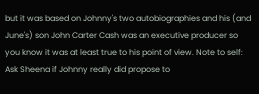but it was based on Johnny's two autobiographies and his (and June's) son John Carter Cash was an executive producer so you know it was at least true to his point of view. Note to self: Ask Sheena if Johnny really did propose to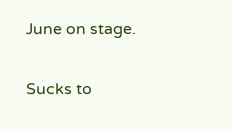June on stage.

Sucks to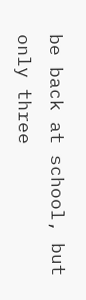be back at school, but only three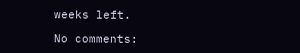weeks left.

No comments: